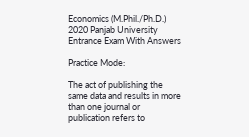Economics (M.Phil./Ph.D.) 2020 Panjab University Entrance Exam With Answers

Practice Mode:

The act of publishing the same data and results in more than one journal or publication refers to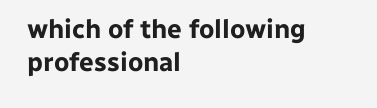which of the following professional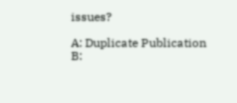issues?

A: Duplicate Publication
B: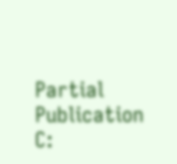Partial Publication
C: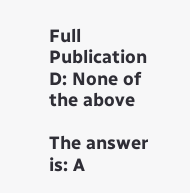Full Publication
D: None of the above

The answer is: A